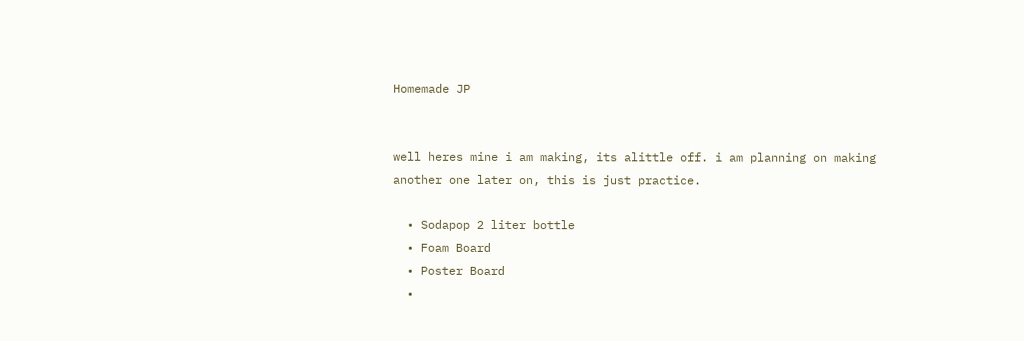Homemade JP


well heres mine i am making, its alittle off. i am planning on making another one later on, this is just practice.

  • Sodapop 2 liter bottle
  • Foam Board
  • Poster Board
  •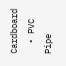Cardboard
  • PVC Pipe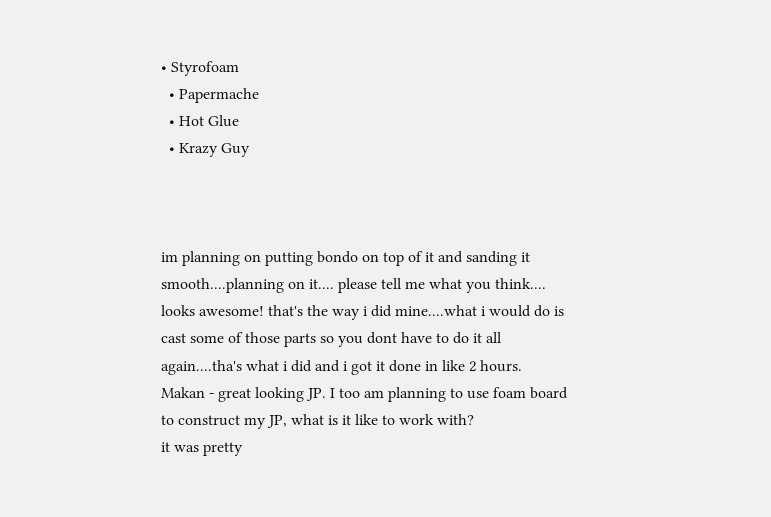• Styrofoam
  • Papermache
  • Hot Glue
  • Krazy Guy



im planning on putting bondo on top of it and sanding it smooth....planning on it.... please tell me what you think....
looks awesome! that's the way i did mine....what i would do is cast some of those parts so you dont have to do it all again....tha's what i did and i got it done in like 2 hours.
Makan - great looking JP. I too am planning to use foam board to construct my JP, what is it like to work with?
it was pretty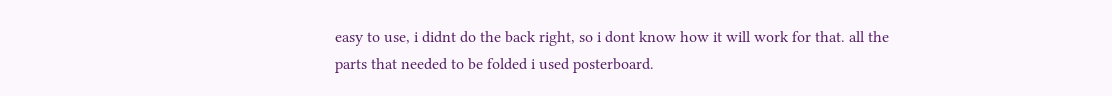easy to use, i didnt do the back right, so i dont know how it will work for that. all the parts that needed to be folded i used posterboard.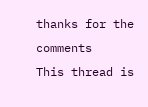thanks for the comments
This thread is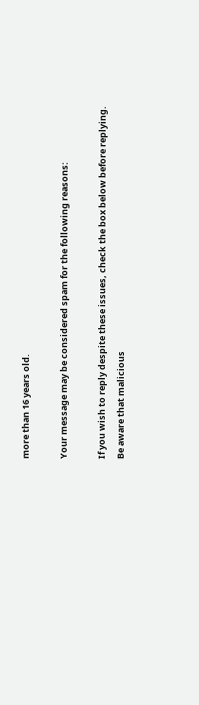more than 16 years old.

Your message may be considered spam for the following reasons:

If you wish to reply despite these issues, check the box below before replying.
Be aware that malicious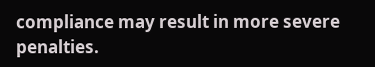compliance may result in more severe penalties.